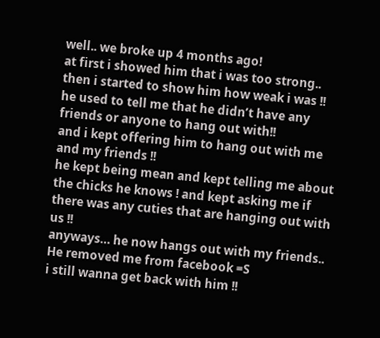well.. we broke up 4 months ago!
at first i showed him that i was too strong..
then i started to show him how weak i was !!
he used to tell me that he didn’t have any friends or anyone to hang out with!!
and i kept offering him to hang out with me and my friends !!
he kept being mean and kept telling me about the chicks he knows ! and kept asking me if there was any cuties that are hanging out with us !!
anyways… he now hangs out with my friends..
He removed me from facebook =S
i still wanna get back with him !!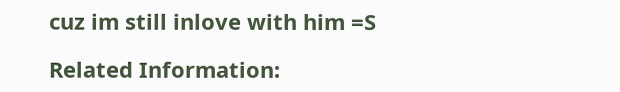cuz im still inlove with him =S

Related Information: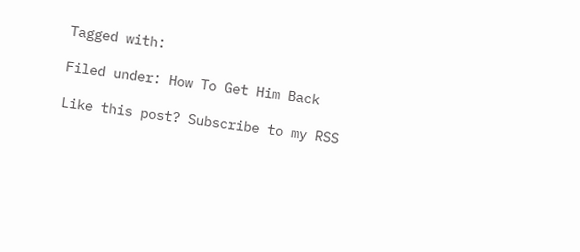Tagged with:

Filed under: How To Get Him Back

Like this post? Subscribe to my RSS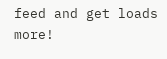feed and get loads more!